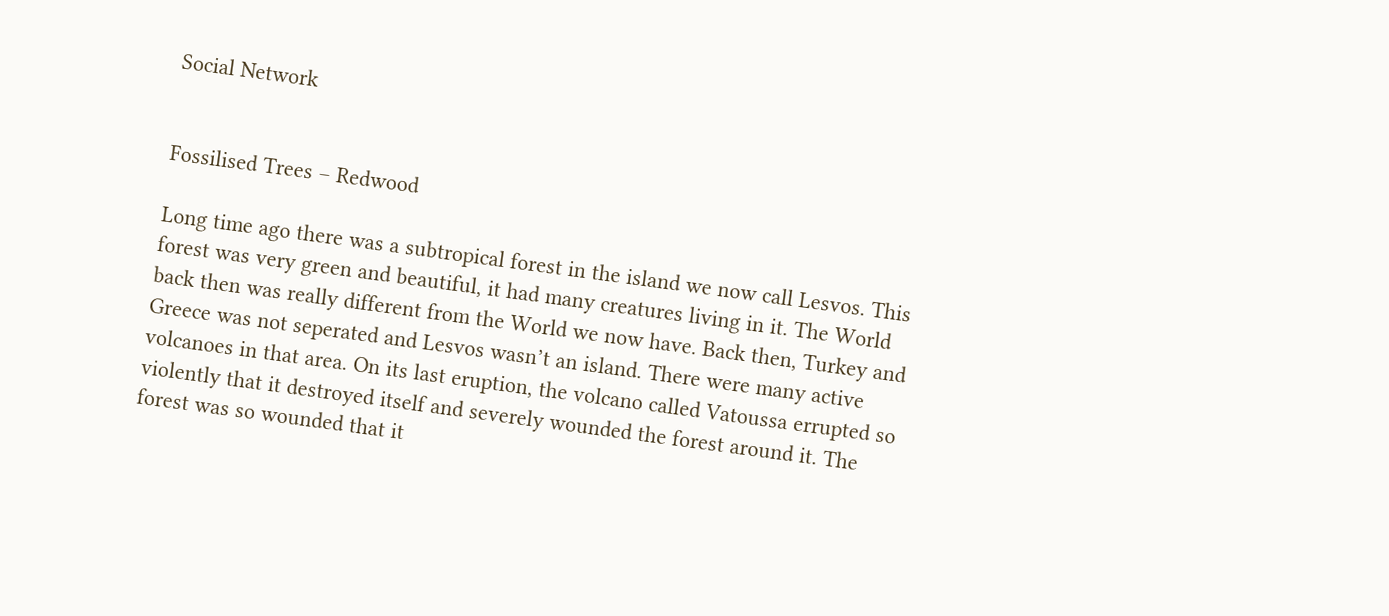Social Network


Fossilised Trees – Redwood

Long time ago there was a subtropical forest in the island we now call Lesvos. This forest was very green and beautiful, it had many creatures living in it. The World back then was really different from the World we now have. Back then, Turkey and Greece was not seperated and Lesvos wasn’t an island. There were many active volcanoes in that area. On its last eruption, the volcano called Vatoussa errupted so violently that it destroyed itself and severely wounded the forest around it. The forest was so wounded that it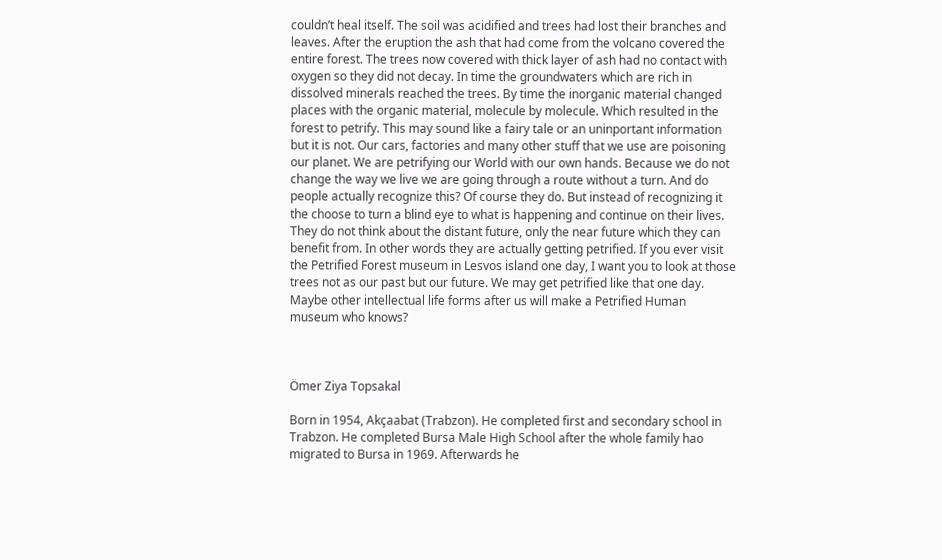couldn’t heal itself. The soil was acidified and trees had lost their branches and leaves. After the eruption the ash that had come from the volcano covered the entire forest. The trees now covered with thick layer of ash had no contact with oxygen so they did not decay. In time the groundwaters which are rich in dissolved minerals reached the trees. By time the inorganic material changed places with the organic material, molecule by molecule. Which resulted in the forest to petrify. This may sound like a fairy tale or an uninportant information but it is not. Our cars, factories and many other stuff that we use are poisoning our planet. We are petrifying our World with our own hands. Because we do not change the way we live we are going through a route without a turn. And do people actually recognize this? Of course they do. But instead of recognizing it the choose to turn a blind eye to what is happening and continue on their lives. They do not think about the distant future, only the near future which they can benefit from. In other words they are actually getting petrified. If you ever visit the Petrified Forest museum in Lesvos island one day, I want you to look at those trees not as our past but our future. We may get petrified like that one day. Maybe other intellectual life forms after us will make a Petrified Human museum who knows?



Ömer Ziya Topsakal

Born in 1954, Akçaabat (Trabzon). He completed first and secondary school in Trabzon. He completed Bursa Male High School after the whole family hao migrated to Bursa in 1969. Afterwards he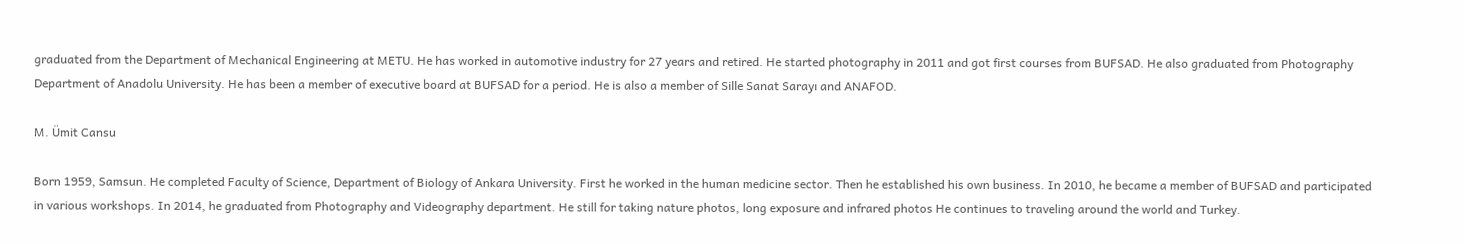graduated from the Department of Mechanical Engineering at METU. He has worked in automotive industry for 27 years and retired. He started photography in 2011 and got first courses from BUFSAD. He also graduated from Photography Department of Anadolu University. He has been a member of executive board at BUFSAD for a period. He is also a member of Sille Sanat Sarayı and ANAFOD.

M. Ümit Cansu

Born 1959, Samsun. He completed Faculty of Science, Department of Biology of Ankara University. First he worked in the human medicine sector. Then he established his own business. In 2010, he became a member of BUFSAD and participated in various workshops. In 2014, he graduated from Photography and Videography department. He still for taking nature photos, long exposure and infrared photos He continues to traveling around the world and Turkey.